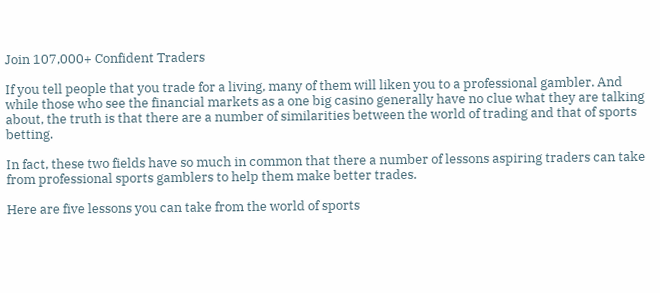Join 107,000+ Confident Traders

If you tell people that you trade for a living, many of them will liken you to a professional gambler. And while those who see the financial markets as a one big casino generally have no clue what they are talking about, the truth is that there are a number of similarities between the world of trading and that of sports betting.

In fact, these two fields have so much in common that there a number of lessons aspiring traders can take from professional sports gamblers to help them make better trades.

Here are five lessons you can take from the world of sports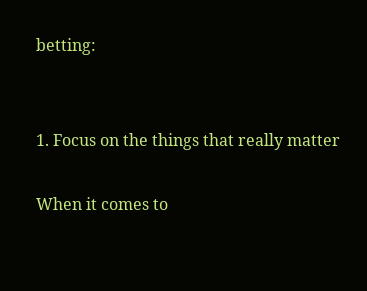betting:


1. Focus on the things that really matter

When it comes to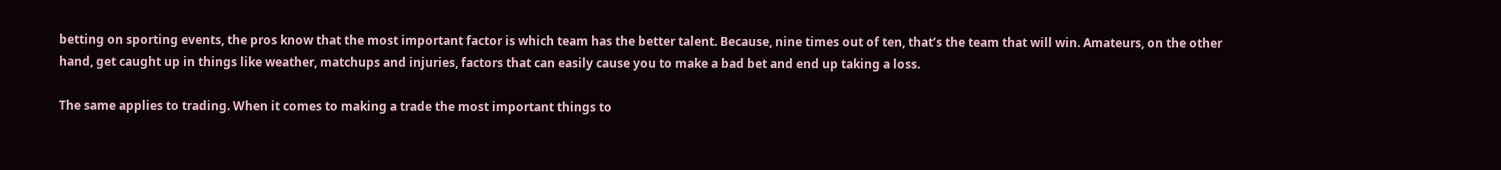betting on sporting events, the pros know that the most important factor is which team has the better talent. Because, nine times out of ten, that’s the team that will win. Amateurs, on the other hand, get caught up in things like weather, matchups and injuries, factors that can easily cause you to make a bad bet and end up taking a loss.

The same applies to trading. When it comes to making a trade the most important things to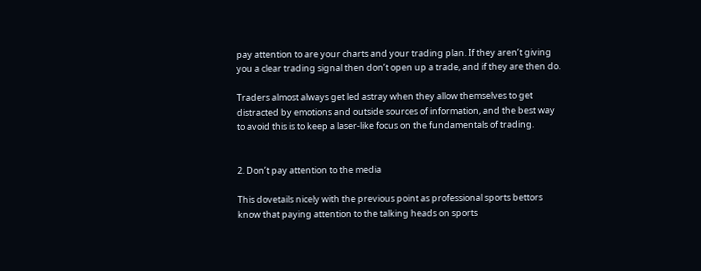pay attention to are your charts and your trading plan. If they aren’t giving you a clear trading signal then don’t open up a trade, and if they are then do.

Traders almost always get led astray when they allow themselves to get distracted by emotions and outside sources of information, and the best way to avoid this is to keep a laser-like focus on the fundamentals of trading.


2. Don’t pay attention to the media

This dovetails nicely with the previous point as professional sports bettors know that paying attention to the talking heads on sports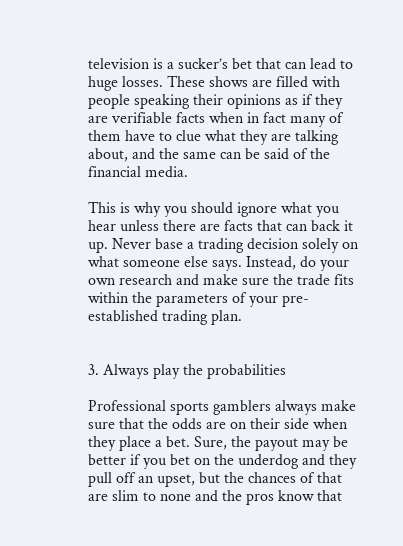television is a sucker’s bet that can lead to huge losses. These shows are filled with people speaking their opinions as if they are verifiable facts when in fact many of them have to clue what they are talking about, and the same can be said of the financial media.

This is why you should ignore what you hear unless there are facts that can back it up. Never base a trading decision solely on what someone else says. Instead, do your own research and make sure the trade fits within the parameters of your pre-established trading plan.


3. Always play the probabilities

Professional sports gamblers always make sure that the odds are on their side when they place a bet. Sure, the payout may be better if you bet on the underdog and they pull off an upset, but the chances of that are slim to none and the pros know that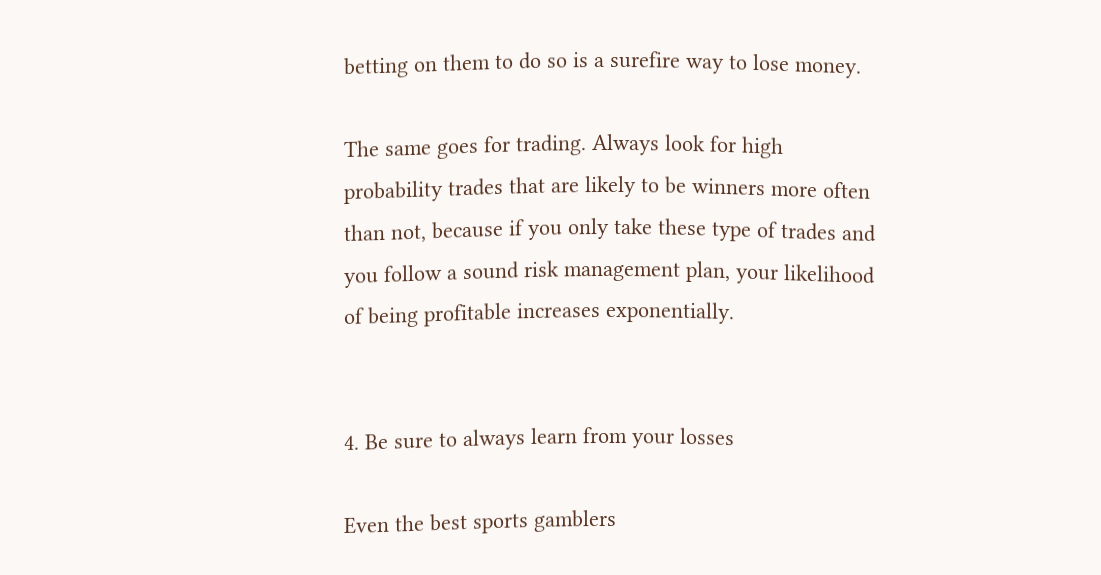betting on them to do so is a surefire way to lose money.

The same goes for trading. Always look for high probability trades that are likely to be winners more often than not, because if you only take these type of trades and you follow a sound risk management plan, your likelihood of being profitable increases exponentially.


4. Be sure to always learn from your losses

Even the best sports gamblers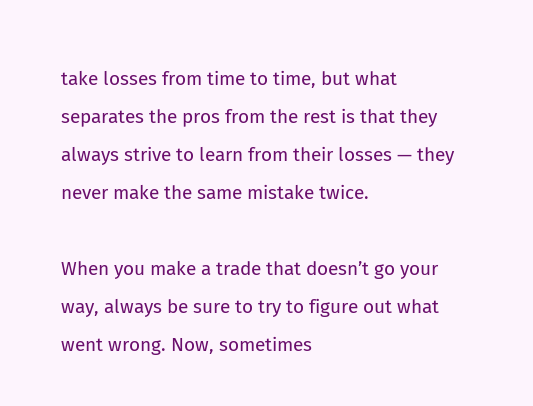take losses from time to time, but what separates the pros from the rest is that they always strive to learn from their losses — they never make the same mistake twice.

When you make a trade that doesn’t go your way, always be sure to try to figure out what went wrong. Now, sometimes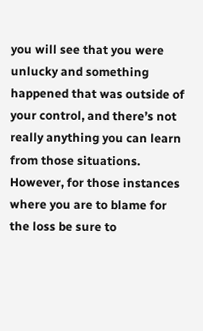you will see that you were unlucky and something happened that was outside of your control, and there’s not really anything you can learn from those situations. However, for those instances where you are to blame for the loss be sure to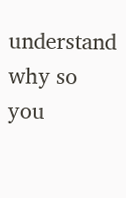understand why so you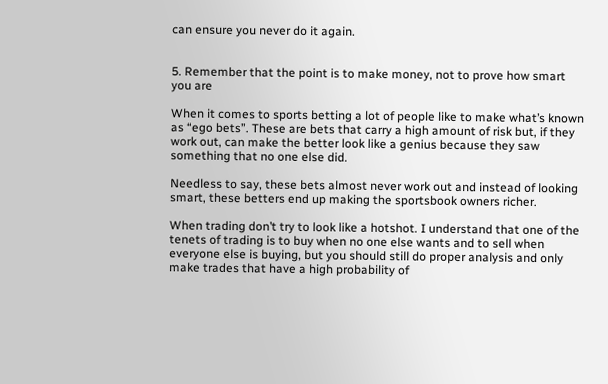can ensure you never do it again.


5. Remember that the point is to make money, not to prove how smart you are

When it comes to sports betting a lot of people like to make what’s known as “ego bets”. These are bets that carry a high amount of risk but, if they work out, can make the better look like a genius because they saw something that no one else did.

Needless to say, these bets almost never work out and instead of looking smart, these betters end up making the sportsbook owners richer.

When trading don’t try to look like a hotshot. I understand that one of the tenets of trading is to buy when no one else wants and to sell when everyone else is buying, but you should still do proper analysis and only make trades that have a high probability of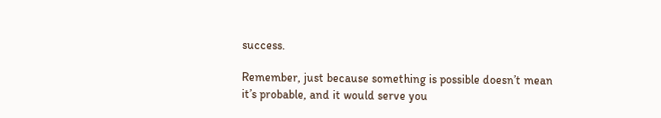success.

Remember, just because something is possible doesn’t mean it’s probable, and it would serve you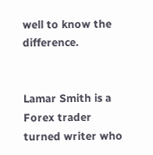well to know the difference.


Lamar Smith is a Forex trader turned writer who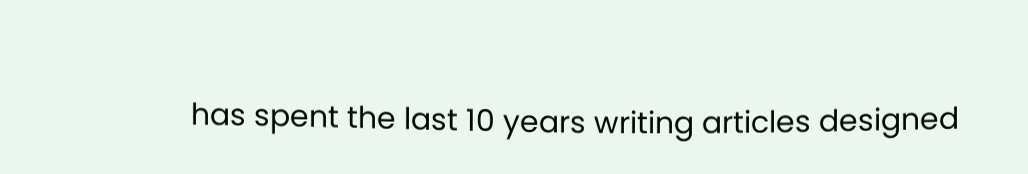has spent the last 10 years writing articles designed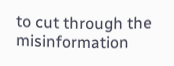to cut through the misinformation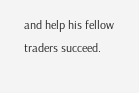and help his fellow traders succeed.